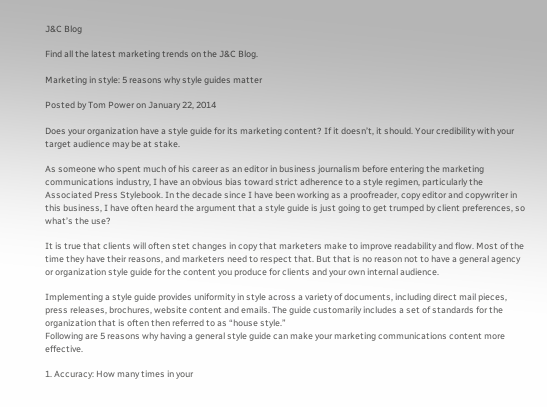J&C Blog

Find all the latest marketing trends on the J&C Blog.

Marketing in style: 5 reasons why style guides matter

Posted by Tom Power on January 22, 2014

Does your organization have a style guide for its marketing content? If it doesn’t, it should. Your credibility with your target audience may be at stake.

As someone who spent much of his career as an editor in business journalism before entering the marketing communications industry, I have an obvious bias toward strict adherence to a style regimen, particularly the Associated Press Stylebook. In the decade since I have been working as a proofreader, copy editor and copywriter in this business, I have often heard the argument that a style guide is just going to get trumped by client preferences, so what’s the use?

It is true that clients will often stet changes in copy that marketers make to improve readability and flow. Most of the time they have their reasons, and marketers need to respect that. But that is no reason not to have a general agency or organization style guide for the content you produce for clients and your own internal audience.

Implementing a style guide provides uniformity in style across a variety of documents, including direct mail pieces, press releases, brochures, website content and emails. The guide customarily includes a set of standards for the organization that is often then referred to as “house style.”
Following are 5 reasons why having a general style guide can make your marketing communications content more effective.

1. Accuracy: How many times in your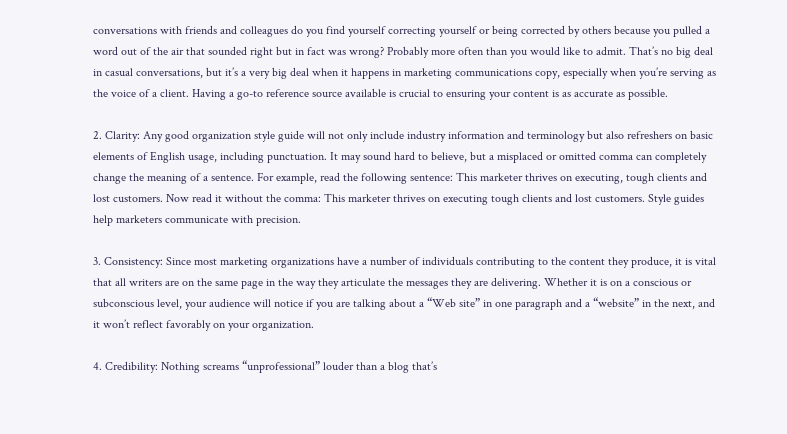conversations with friends and colleagues do you find yourself correcting yourself or being corrected by others because you pulled a word out of the air that sounded right but in fact was wrong? Probably more often than you would like to admit. That’s no big deal in casual conversations, but it’s a very big deal when it happens in marketing communications copy, especially when you’re serving as the voice of a client. Having a go-to reference source available is crucial to ensuring your content is as accurate as possible.

2. Clarity: Any good organization style guide will not only include industry information and terminology but also refreshers on basic elements of English usage, including punctuation. It may sound hard to believe, but a misplaced or omitted comma can completely change the meaning of a sentence. For example, read the following sentence: This marketer thrives on executing, tough clients and lost customers. Now read it without the comma: This marketer thrives on executing tough clients and lost customers. Style guides help marketers communicate with precision.

3. Consistency: Since most marketing organizations have a number of individuals contributing to the content they produce, it is vital that all writers are on the same page in the way they articulate the messages they are delivering. Whether it is on a conscious or subconscious level, your audience will notice if you are talking about a “Web site” in one paragraph and a “website” in the next, and it won’t reflect favorably on your organization.

4. Credibility: Nothing screams “unprofessional” louder than a blog that’s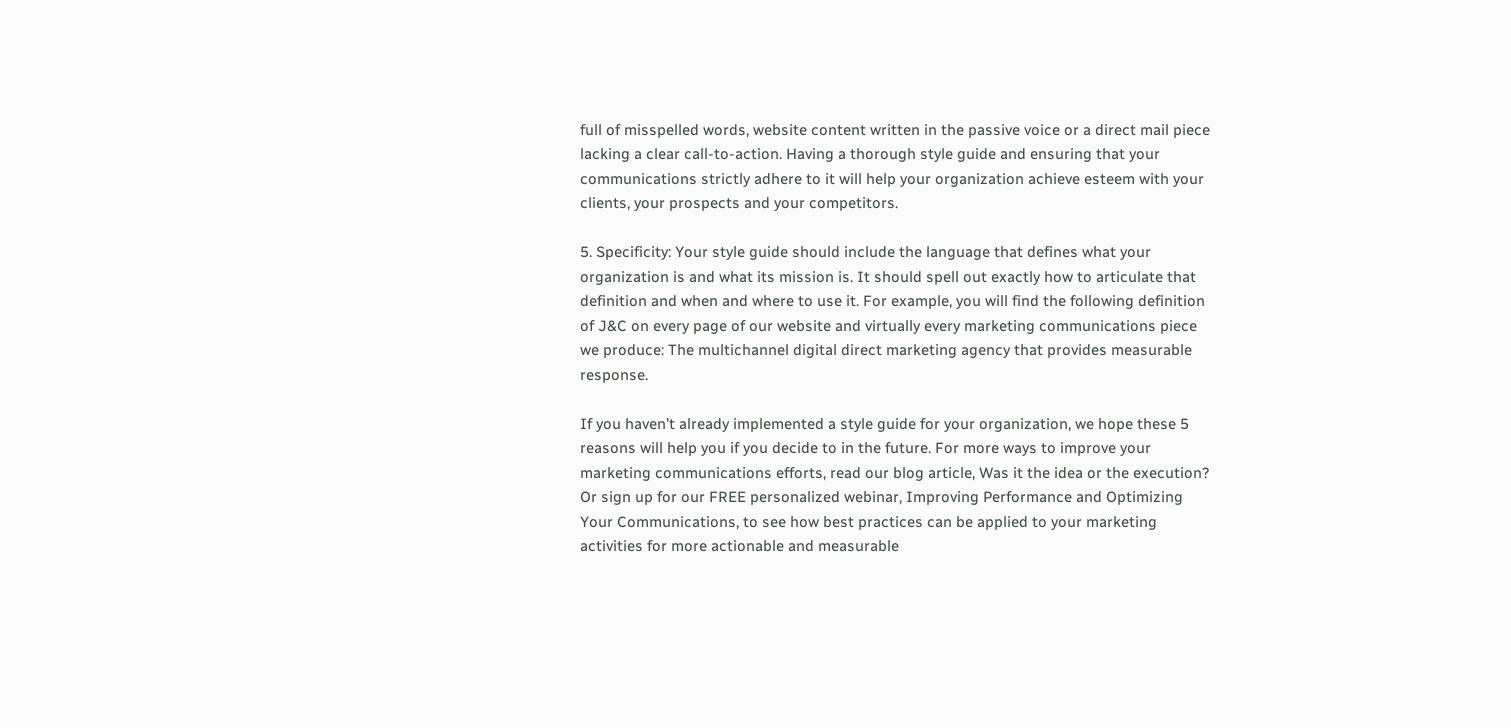full of misspelled words, website content written in the passive voice or a direct mail piece lacking a clear call-to-action. Having a thorough style guide and ensuring that your communications strictly adhere to it will help your organization achieve esteem with your clients, your prospects and your competitors.

5. Specificity: Your style guide should include the language that defines what your organization is and what its mission is. It should spell out exactly how to articulate that definition and when and where to use it. For example, you will find the following definition of J&C on every page of our website and virtually every marketing communications piece we produce: The multichannel digital direct marketing agency that provides measurable response.

If you haven’t already implemented a style guide for your organization, we hope these 5 reasons will help you if you decide to in the future. For more ways to improve your marketing communications efforts, read our blog article, Was it the idea or the execution? Or sign up for our FREE personalized webinar, Improving Performance and Optimizing Your Communications, to see how best practices can be applied to your marketing activities for more actionable and measurable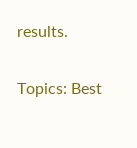results.

Topics: Best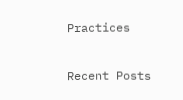Practices

Recent Posts